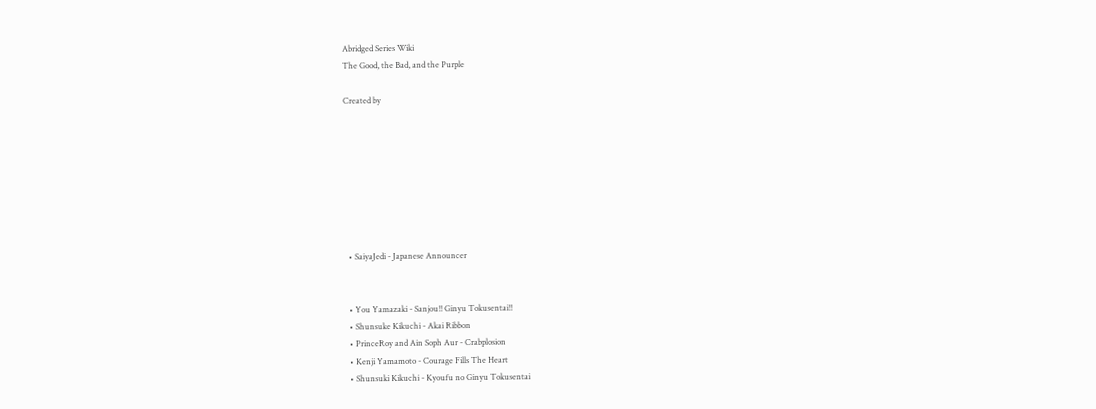Abridged Series Wiki
The Good, the Bad, and the Purple

Created by








  • SaiyaJedi - Japanese Announcer


  • You Yamazaki - Sanjou!! Ginyu Tokusentai!!
  • Shunsuke Kikuchi - Akai Ribbon
  • PrinceRoy and Ain Soph Aur - Crabplosion
  • Kenji Yamamoto - Courage Fills The Heart
  • Shunsuki Kikuchi - Kyoufu no Ginyu Tokusentai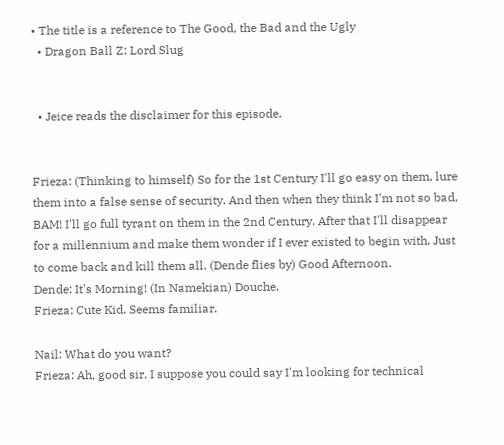• The title is a reference to The Good, the Bad and the Ugly
  • Dragon Ball Z: Lord Slug


  • Jeice reads the disclaimer for this episode.


Frieza: (Thinking to himself) So for the 1st Century I'll go easy on them, lure them into a false sense of security. And then when they think I'm not so bad, BAM! I'll go full tyrant on them in the 2nd Century. After that I'll disappear for a millennium and make them wonder if I ever existed to begin with. Just to come back and kill them all. (Dende flies by) Good Afternoon.
Dende: It's Morning! (In Namekian) Douche.
Frieza: Cute Kid. Seems familiar.

Nail: What do you want?
Frieza: Ah, good sir. I suppose you could say I'm looking for technical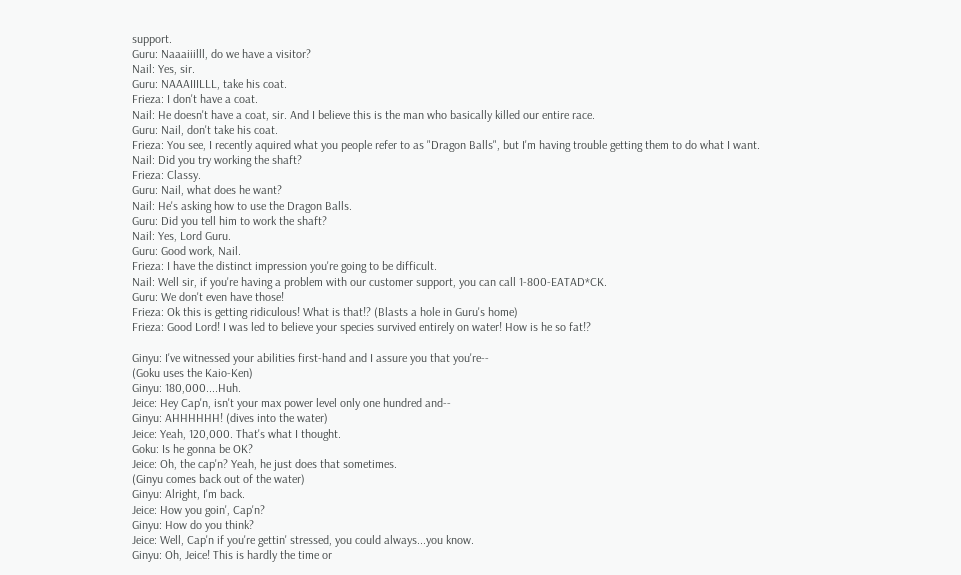support.
Guru: Naaaiiilll, do we have a visitor?
Nail: Yes, sir.
Guru: NAAAIIILLL, take his coat.
Frieza: I don't have a coat.
Nail: He doesn't have a coat, sir. And I believe this is the man who basically killed our entire race.
Guru: Nail, don't take his coat.
Frieza: You see, I recently aquired what you people refer to as "Dragon Balls", but I'm having trouble getting them to do what I want.
Nail: Did you try working the shaft?
Frieza: Classy.
Guru: Nail, what does he want?
Nail: He's asking how to use the Dragon Balls.
Guru: Did you tell him to work the shaft?
Nail: Yes, Lord Guru.
Guru: Good work, Nail.
Frieza: I have the distinct impression you're going to be difficult.
Nail: Well sir, if you're having a problem with our customer support, you can call 1-800-EATAD*CK.
Guru: We don't even have those!
Frieza: Ok this is getting ridiculous! What is that!? (Blasts a hole in Guru's home)
Frieza: Good Lord! I was led to believe your species survived entirely on water! How is he so fat!?

Ginyu: I've witnessed your abilities first-hand and I assure you that you're--
(Goku uses the Kaio-Ken)
Ginyu: 180,000....Huh.
Jeice: Hey Cap'n, isn't your max power level only one hundred and--
Ginyu: AHHHHHH! (dives into the water)
Jeice: Yeah, 120,000. That's what I thought.
Goku: Is he gonna be OK?
Jeice: Oh, the cap'n? Yeah, he just does that sometimes.
(Ginyu comes back out of the water)
Ginyu: Alright, I'm back.
Jeice: How you goin', Cap'n?
Ginyu: How do you think?
Jeice: Well, Cap'n if you're gettin' stressed, you could always...you know.
Ginyu: Oh, Jeice! This is hardly the time or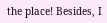the place! Besides, I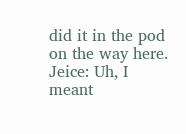did it in the pod on the way here.
Jeice: Uh, I meant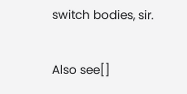switch bodies, sir.

Also see[]